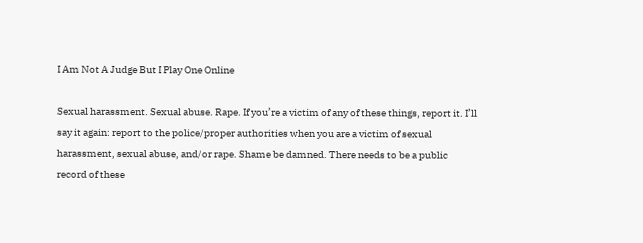I Am Not A Judge But I Play One Online

Sexual harassment. Sexual abuse. Rape. If you’re a victim of any of these things, report it. I’ll say it again: report to the police/proper authorities when you are a victim of sexual harassment, sexual abuse, and/or rape. Shame be damned. There needs to be a public record of these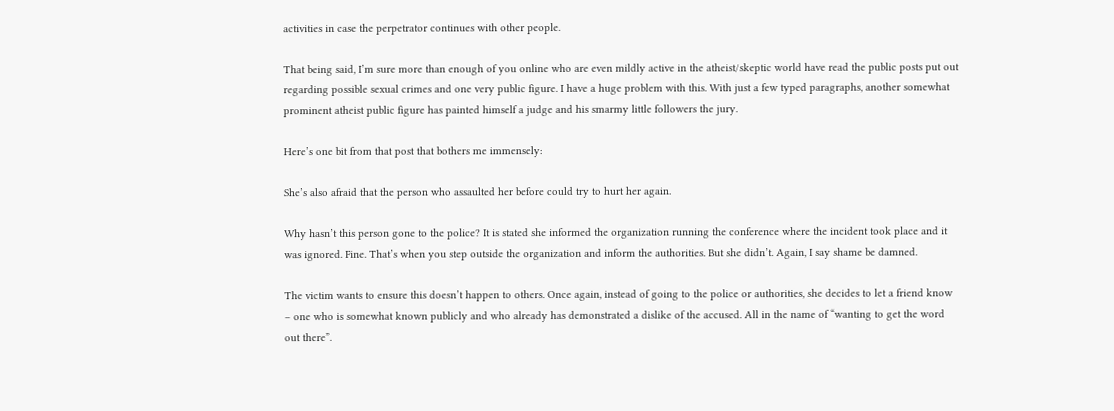activities in case the perpetrator continues with other people.

That being said, I’m sure more than enough of you online who are even mildly active in the atheist/skeptic world have read the public posts put out regarding possible sexual crimes and one very public figure. I have a huge problem with this. With just a few typed paragraphs, another somewhat prominent atheist public figure has painted himself a judge and his smarmy little followers the jury.

Here’s one bit from that post that bothers me immensely:

She’s also afraid that the person who assaulted her before could try to hurt her again.

Why hasn’t this person gone to the police? It is stated she informed the organization running the conference where the incident took place and it was ignored. Fine. That’s when you step outside the organization and inform the authorities. But she didn’t. Again, I say shame be damned.

The victim wants to ensure this doesn’t happen to others. Once again, instead of going to the police or authorities, she decides to let a friend know – one who is somewhat known publicly and who already has demonstrated a dislike of the accused. All in the name of “wanting to get the word out there”.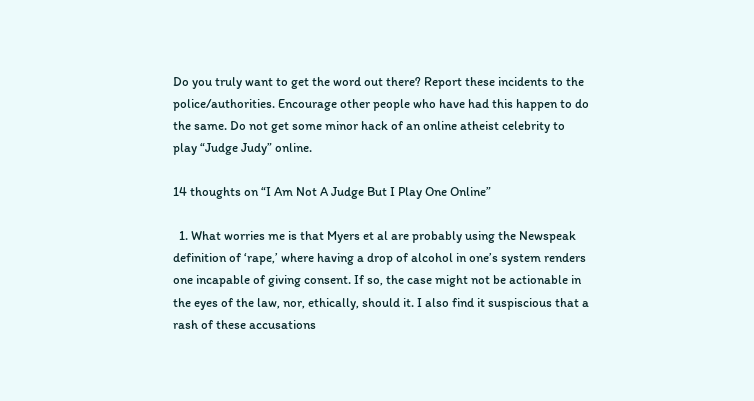Do you truly want to get the word out there? Report these incidents to the police/authorities. Encourage other people who have had this happen to do the same. Do not get some minor hack of an online atheist celebrity to play “Judge Judy” online.

14 thoughts on “I Am Not A Judge But I Play One Online”

  1. What worries me is that Myers et al are probably using the Newspeak definition of ‘rape,’ where having a drop of alcohol in one’s system renders one incapable of giving consent. If so, the case might not be actionable in the eyes of the law, nor, ethically, should it. I also find it suspiscious that a rash of these accusations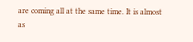are coming all at the same time. It is almost as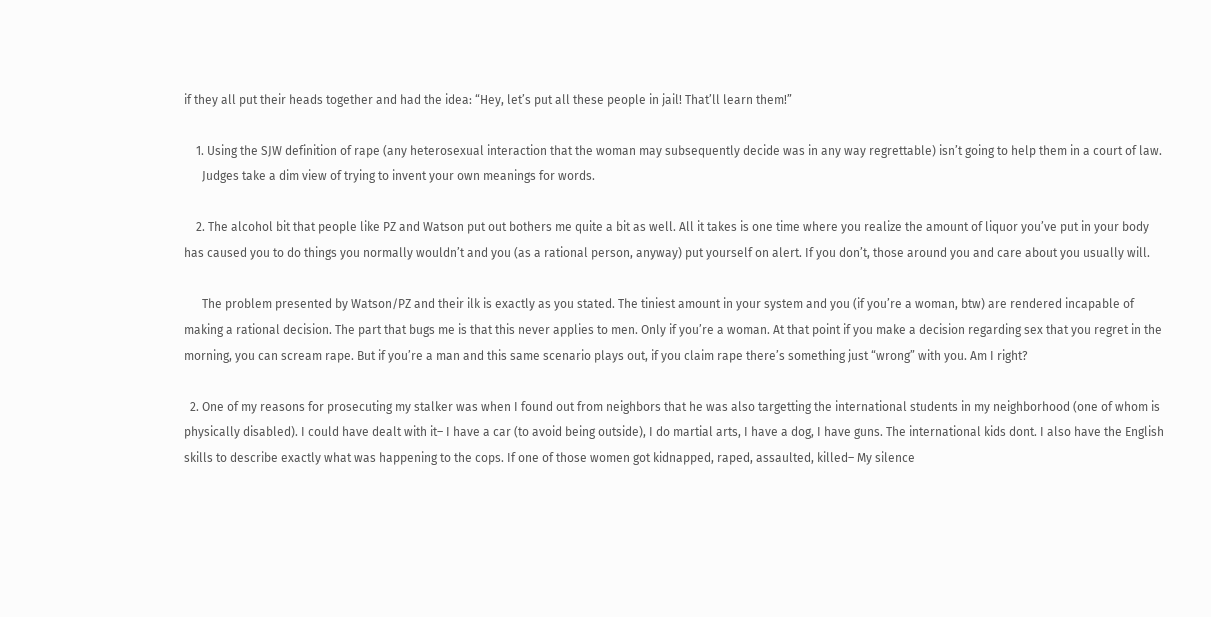if they all put their heads together and had the idea: “Hey, let’s put all these people in jail! That’ll learn them!”

    1. Using the SJW definition of rape (any heterosexual interaction that the woman may subsequently decide was in any way regrettable) isn’t going to help them in a court of law.
      Judges take a dim view of trying to invent your own meanings for words.

    2. The alcohol bit that people like PZ and Watson put out bothers me quite a bit as well. All it takes is one time where you realize the amount of liquor you’ve put in your body has caused you to do things you normally wouldn’t and you (as a rational person, anyway) put yourself on alert. If you don’t, those around you and care about you usually will.

      The problem presented by Watson/PZ and their ilk is exactly as you stated. The tiniest amount in your system and you (if you’re a woman, btw) are rendered incapable of making a rational decision. The part that bugs me is that this never applies to men. Only if you’re a woman. At that point if you make a decision regarding sex that you regret in the morning, you can scream rape. But if you’re a man and this same scenario plays out, if you claim rape there’s something just “wrong” with you. Am I right?

  2. One of my reasons for prosecuting my stalker was when I found out from neighbors that he was also targetting the international students in my neighborhood (one of whom is physically disabled). I could have dealt with it– I have a car (to avoid being outside), I do martial arts, I have a dog, I have guns. The international kids dont. I also have the English skills to describe exactly what was happening to the cops. If one of those women got kidnapped, raped, assaulted, killed– My silence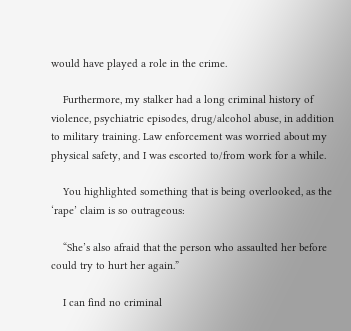would have played a role in the crime.

    Furthermore, my stalker had a long criminal history of violence, psychiatric episodes, drug/alcohol abuse, in addition to military training. Law enforcement was worried about my physical safety, and I was escorted to/from work for a while.

    You highlighted something that is being overlooked, as the ‘rape’ claim is so outrageous:

    “She’s also afraid that the person who assaulted her before could try to hurt her again.”

    I can find no criminal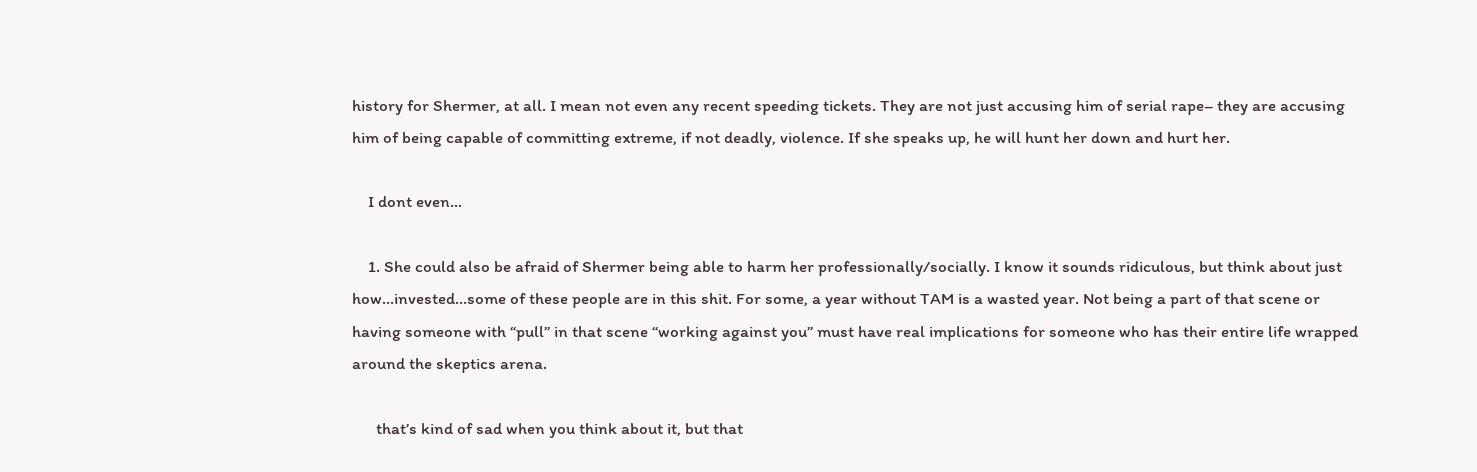history for Shermer, at all. I mean not even any recent speeding tickets. They are not just accusing him of serial rape– they are accusing him of being capable of committing extreme, if not deadly, violence. If she speaks up, he will hunt her down and hurt her.

    I dont even…

    1. She could also be afraid of Shermer being able to harm her professionally/socially. I know it sounds ridiculous, but think about just how…invested…some of these people are in this shit. For some, a year without TAM is a wasted year. Not being a part of that scene or having someone with “pull” in that scene “working against you” must have real implications for someone who has their entire life wrapped around the skeptics arena.

      that’s kind of sad when you think about it, but that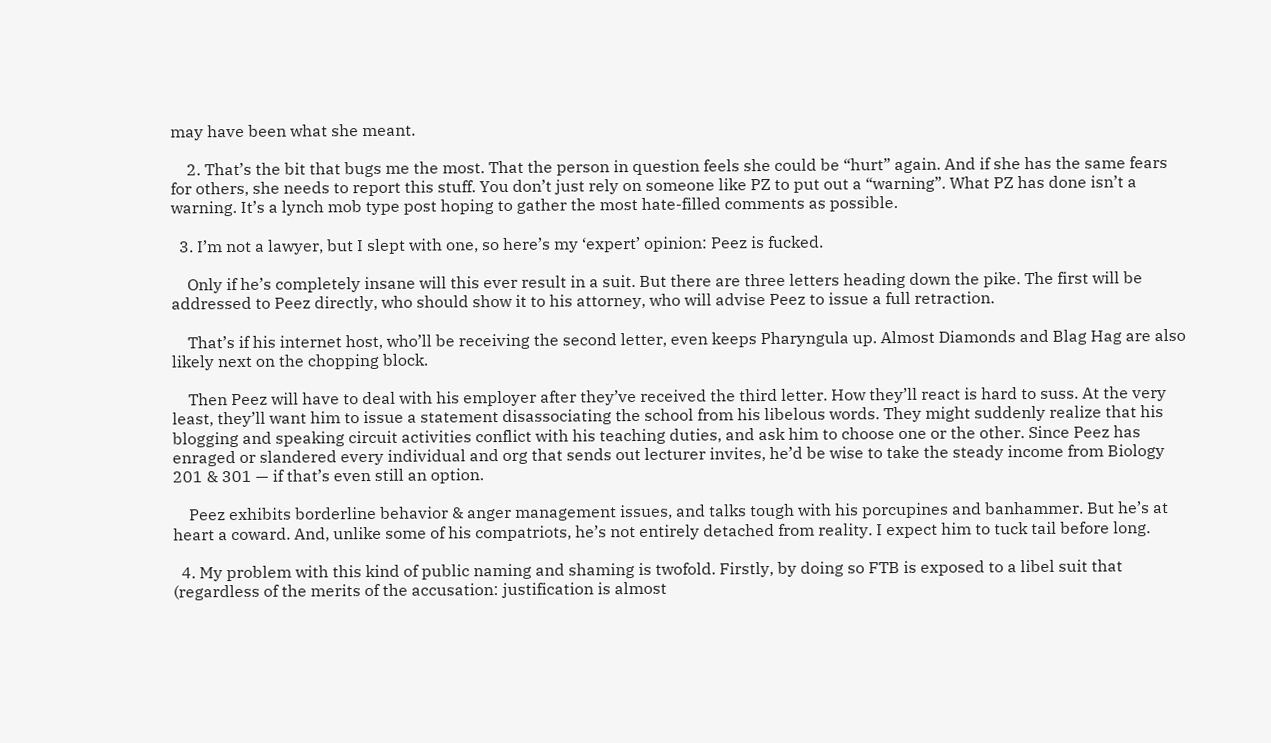may have been what she meant.

    2. That’s the bit that bugs me the most. That the person in question feels she could be “hurt” again. And if she has the same fears for others, she needs to report this stuff. You don’t just rely on someone like PZ to put out a “warning”. What PZ has done isn’t a warning. It’s a lynch mob type post hoping to gather the most hate-filled comments as possible.

  3. I’m not a lawyer, but I slept with one, so here’s my ‘expert’ opinion: Peez is fucked.

    Only if he’s completely insane will this ever result in a suit. But there are three letters heading down the pike. The first will be addressed to Peez directly, who should show it to his attorney, who will advise Peez to issue a full retraction.

    That’s if his internet host, who’ll be receiving the second letter, even keeps Pharyngula up. Almost Diamonds and Blag Hag are also likely next on the chopping block.

    Then Peez will have to deal with his employer after they’ve received the third letter. How they’ll react is hard to suss. At the very least, they’ll want him to issue a statement disassociating the school from his libelous words. They might suddenly realize that his blogging and speaking circuit activities conflict with his teaching duties, and ask him to choose one or the other. Since Peez has enraged or slandered every individual and org that sends out lecturer invites, he’d be wise to take the steady income from Biology 201 & 301 — if that’s even still an option.

    Peez exhibits borderline behavior & anger management issues, and talks tough with his porcupines and banhammer. But he’s at heart a coward. And, unlike some of his compatriots, he’s not entirely detached from reality. I expect him to tuck tail before long.

  4. My problem with this kind of public naming and shaming is twofold. Firstly, by doing so FTB is exposed to a libel suit that (regardless of the merits of the accusation: justification is almost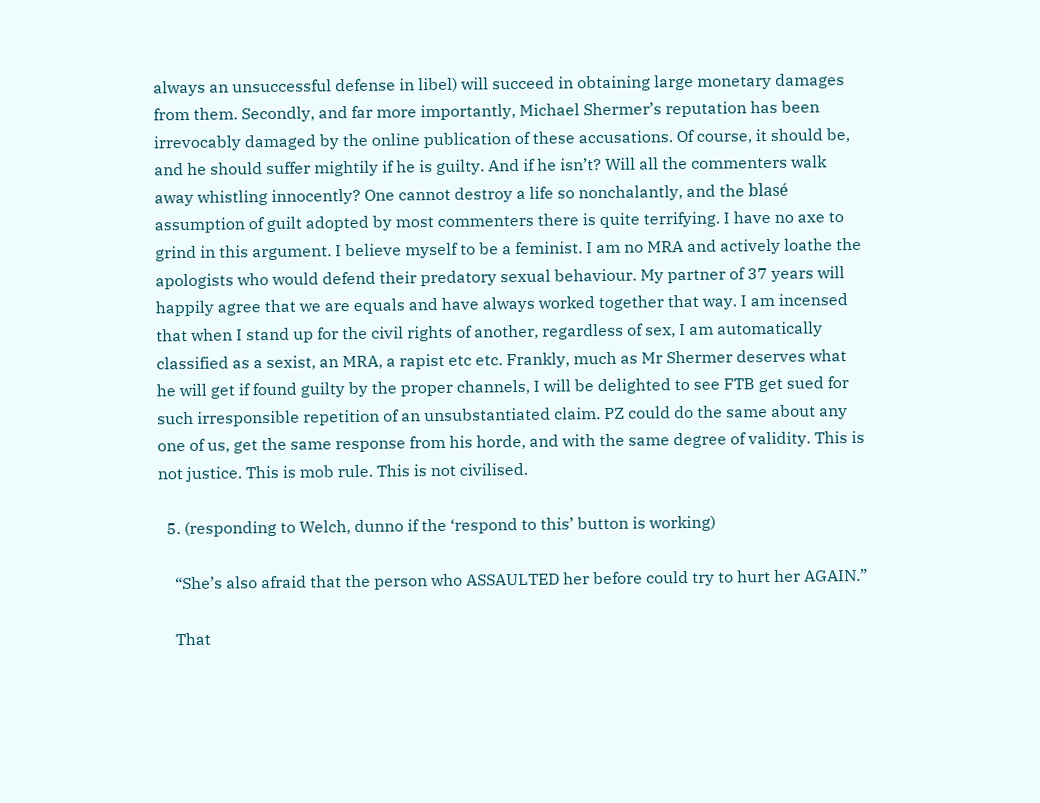always an unsuccessful defense in libel) will succeed in obtaining large monetary damages from them. Secondly, and far more importantly, Michael Shermer’s reputation has been irrevocably damaged by the online publication of these accusations. Of course, it should be, and he should suffer mightily if he is guilty. And if he isn’t? Will all the commenters walk away whistling innocently? One cannot destroy a life so nonchalantly, and the blasé assumption of guilt adopted by most commenters there is quite terrifying. I have no axe to grind in this argument. I believe myself to be a feminist. I am no MRA and actively loathe the apologists who would defend their predatory sexual behaviour. My partner of 37 years will happily agree that we are equals and have always worked together that way. I am incensed that when I stand up for the civil rights of another, regardless of sex, I am automatically classified as a sexist, an MRA, a rapist etc etc. Frankly, much as Mr Shermer deserves what he will get if found guilty by the proper channels, I will be delighted to see FTB get sued for such irresponsible repetition of an unsubstantiated claim. PZ could do the same about any one of us, get the same response from his horde, and with the same degree of validity. This is not justice. This is mob rule. This is not civilised.

  5. (responding to Welch, dunno if the ‘respond to this’ button is working)

    “She’s also afraid that the person who ASSAULTED her before could try to hurt her AGAIN.”

    That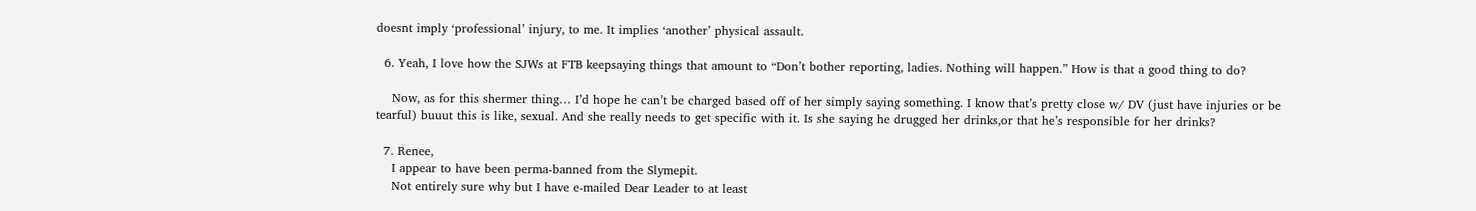doesnt imply ‘professional’ injury, to me. It implies ‘another’ physical assault.

  6. Yeah, I love how the SJWs at FTB keepsaying things that amount to “Don’t bother reporting, ladies. Nothing will happen.” How is that a good thing to do?

    Now, as for this shermer thing… I’d hope he can’t be charged based off of her simply saying something. I know that’s pretty close w/ DV (just have injuries or be tearful) buuut this is like, sexual. And she really needs to get specific with it. Is she saying he drugged her drinks,or that he’s responsible for her drinks?

  7. Renee,
    I appear to have been perma-banned from the Slymepit.
    Not entirely sure why but I have e-mailed Dear Leader to at least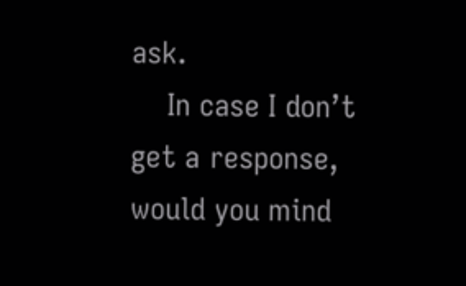ask.
    In case I don’t get a response, would you mind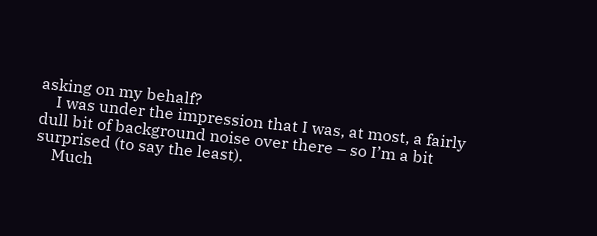asking on my behalf?
    I was under the impression that I was, at most, a fairly dull bit of background noise over there – so I’m a bit surprised (to say the least).
    Much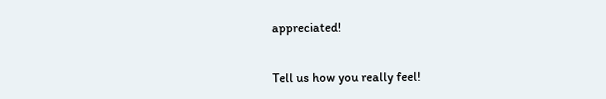appreciated!


Tell us how you really feel!